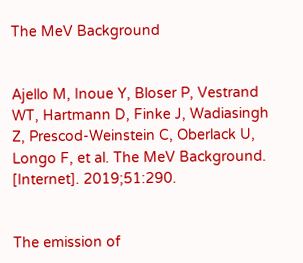The MeV Background


Ajello M, Inoue Y, Bloser P, Vestrand WT, Hartmann D, Finke J, Wadiasingh Z, Prescod-Weinstein C, Oberlack U, Longo F, et al. The MeV Background. [Internet]. 2019;51:290.


The emission of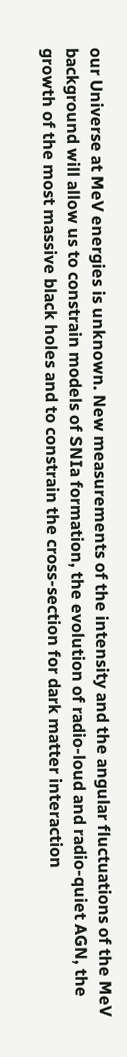our Universe at MeV energies is unknown. New measurements of the intensity and the angular fluctuations of the MeV background will allow us to constrain models of SNIa formation, the evolution of radio-loud and radio-quiet AGN, the growth of the most massive black holes and to constrain the cross-section for dark matter interaction